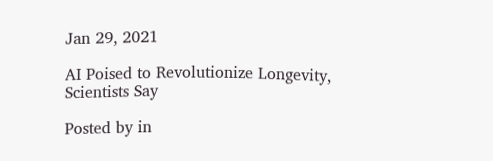Jan 29, 2021

AI Poised to Revolutionize Longevity, Scientists Say

Posted by in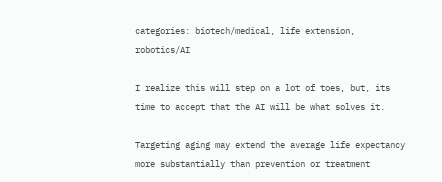categories: biotech/medical, life extension, robotics/AI

I realize this will step on a lot of toes, but, its time to accept that the AI will be what solves it.

Targeting aging may extend the average life expectancy more substantially than prevention or treatment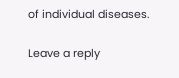of individual diseases.

Leave a reply